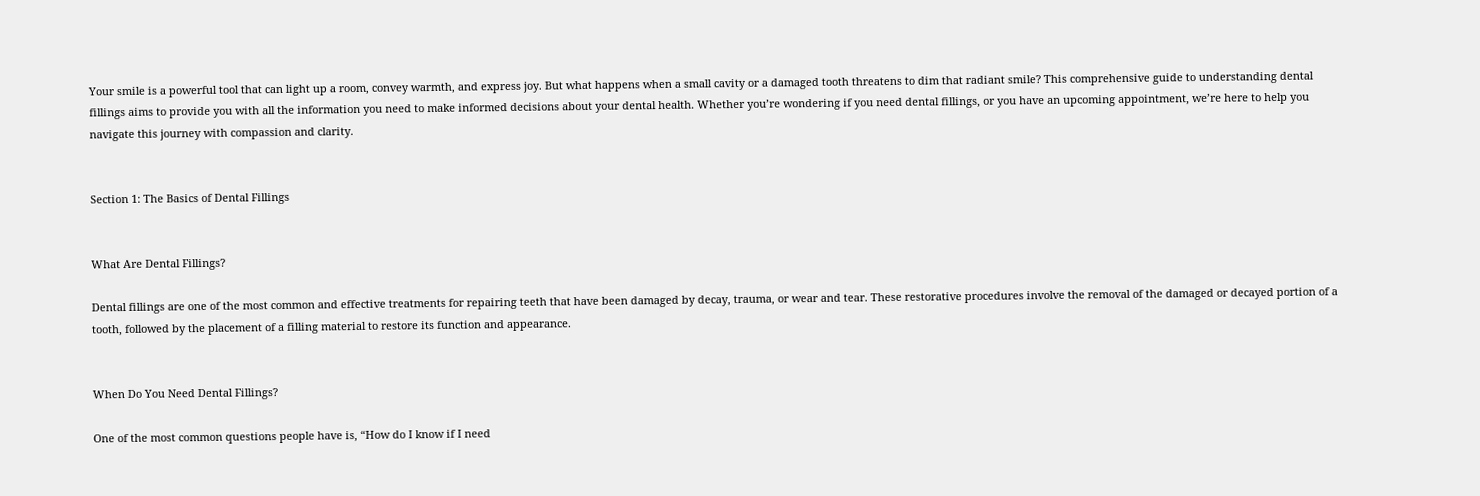Your smile is a powerful tool that can light up a room, convey warmth, and express joy. But what happens when a small cavity or a damaged tooth threatens to dim that radiant smile? This comprehensive guide to understanding dental fillings aims to provide you with all the information you need to make informed decisions about your dental health. Whether you’re wondering if you need dental fillings, or you have an upcoming appointment, we’re here to help you navigate this journey with compassion and clarity.


Section 1: The Basics of Dental Fillings


What Are Dental Fillings?

Dental fillings are one of the most common and effective treatments for repairing teeth that have been damaged by decay, trauma, or wear and tear. These restorative procedures involve the removal of the damaged or decayed portion of a tooth, followed by the placement of a filling material to restore its function and appearance.


When Do You Need Dental Fillings?

One of the most common questions people have is, “How do I know if I need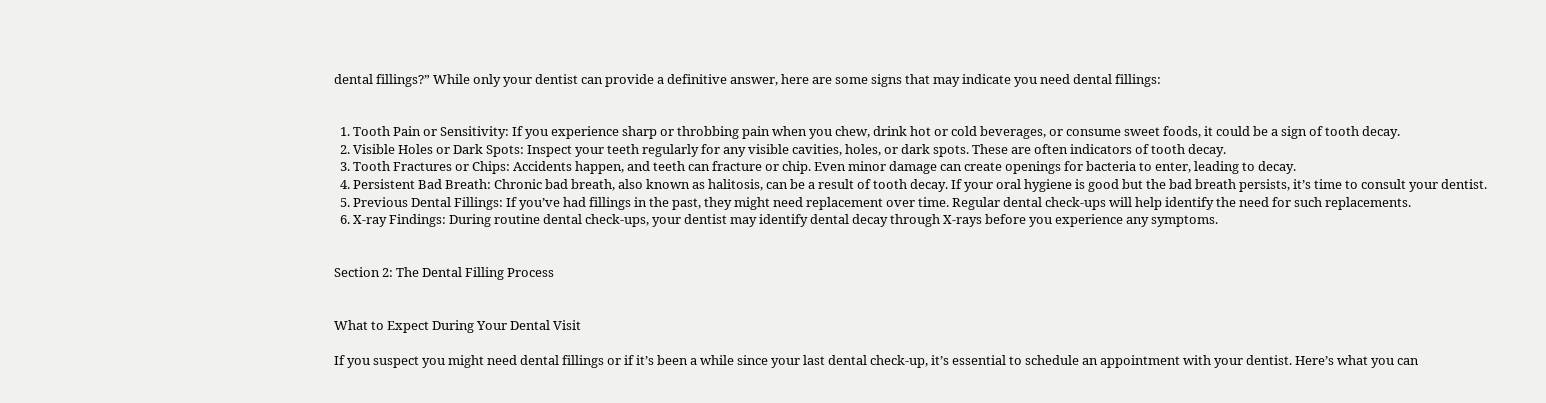dental fillings?” While only your dentist can provide a definitive answer, here are some signs that may indicate you need dental fillings:


  1. Tooth Pain or Sensitivity: If you experience sharp or throbbing pain when you chew, drink hot or cold beverages, or consume sweet foods, it could be a sign of tooth decay.
  2. Visible Holes or Dark Spots: Inspect your teeth regularly for any visible cavities, holes, or dark spots. These are often indicators of tooth decay.
  3. Tooth Fractures or Chips: Accidents happen, and teeth can fracture or chip. Even minor damage can create openings for bacteria to enter, leading to decay.
  4. Persistent Bad Breath: Chronic bad breath, also known as halitosis, can be a result of tooth decay. If your oral hygiene is good but the bad breath persists, it’s time to consult your dentist.
  5. Previous Dental Fillings: If you’ve had fillings in the past, they might need replacement over time. Regular dental check-ups will help identify the need for such replacements.
  6. X-ray Findings: During routine dental check-ups, your dentist may identify dental decay through X-rays before you experience any symptoms.


Section 2: The Dental Filling Process


What to Expect During Your Dental Visit

If you suspect you might need dental fillings or if it’s been a while since your last dental check-up, it’s essential to schedule an appointment with your dentist. Here’s what you can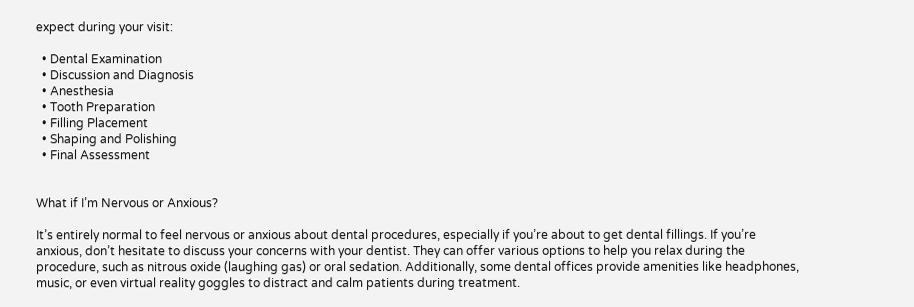expect during your visit:

  • Dental Examination
  • Discussion and Diagnosis
  • Anesthesia
  • Tooth Preparation
  • Filling Placement
  • Shaping and Polishing
  • Final Assessment


What if I’m Nervous or Anxious?

It’s entirely normal to feel nervous or anxious about dental procedures, especially if you’re about to get dental fillings. If you’re anxious, don’t hesitate to discuss your concerns with your dentist. They can offer various options to help you relax during the procedure, such as nitrous oxide (laughing gas) or oral sedation. Additionally, some dental offices provide amenities like headphones, music, or even virtual reality goggles to distract and calm patients during treatment.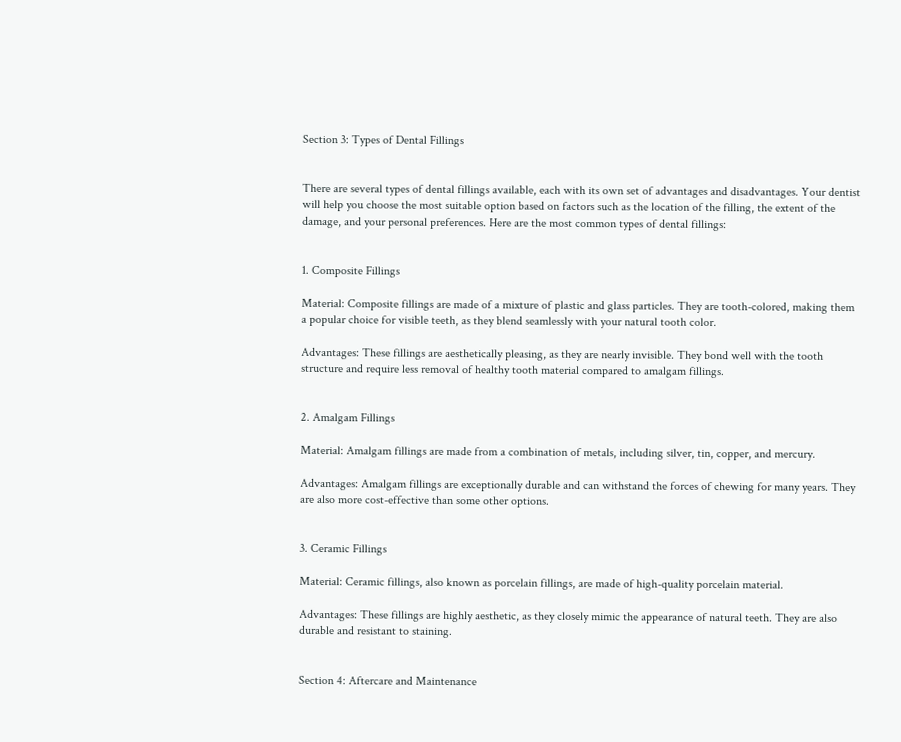Section 3: Types of Dental Fillings


There are several types of dental fillings available, each with its own set of advantages and disadvantages. Your dentist will help you choose the most suitable option based on factors such as the location of the filling, the extent of the damage, and your personal preferences. Here are the most common types of dental fillings:


1. Composite Fillings

Material: Composite fillings are made of a mixture of plastic and glass particles. They are tooth-colored, making them a popular choice for visible teeth, as they blend seamlessly with your natural tooth color.

Advantages: These fillings are aesthetically pleasing, as they are nearly invisible. They bond well with the tooth structure and require less removal of healthy tooth material compared to amalgam fillings.


2. Amalgam Fillings

Material: Amalgam fillings are made from a combination of metals, including silver, tin, copper, and mercury.

Advantages: Amalgam fillings are exceptionally durable and can withstand the forces of chewing for many years. They are also more cost-effective than some other options.


3. Ceramic Fillings

Material: Ceramic fillings, also known as porcelain fillings, are made of high-quality porcelain material.

Advantages: These fillings are highly aesthetic, as they closely mimic the appearance of natural teeth. They are also durable and resistant to staining.


Section 4: Aftercare and Maintenance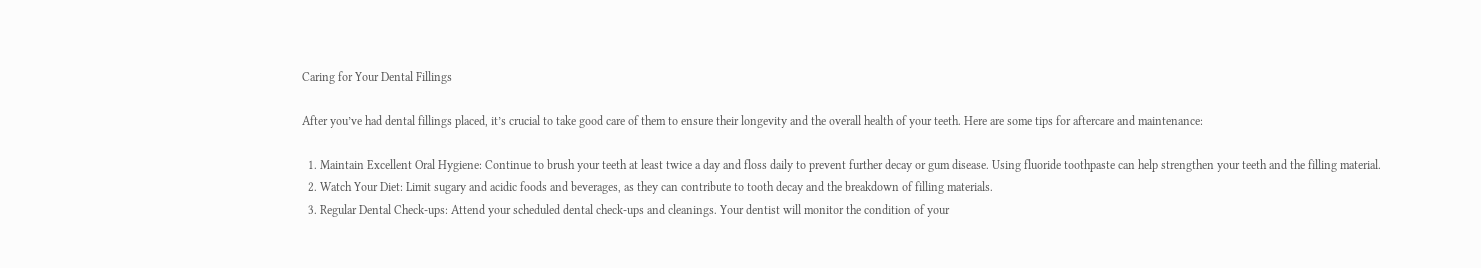Caring for Your Dental Fillings

After you’ve had dental fillings placed, it’s crucial to take good care of them to ensure their longevity and the overall health of your teeth. Here are some tips for aftercare and maintenance:

  1. Maintain Excellent Oral Hygiene: Continue to brush your teeth at least twice a day and floss daily to prevent further decay or gum disease. Using fluoride toothpaste can help strengthen your teeth and the filling material.
  2. Watch Your Diet: Limit sugary and acidic foods and beverages, as they can contribute to tooth decay and the breakdown of filling materials.
  3. Regular Dental Check-ups: Attend your scheduled dental check-ups and cleanings. Your dentist will monitor the condition of your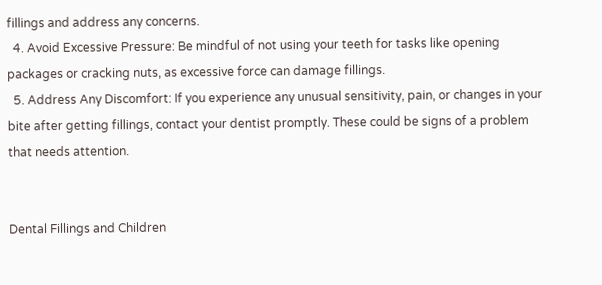fillings and address any concerns.
  4. Avoid Excessive Pressure: Be mindful of not using your teeth for tasks like opening packages or cracking nuts, as excessive force can damage fillings.
  5. Address Any Discomfort: If you experience any unusual sensitivity, pain, or changes in your bite after getting fillings, contact your dentist promptly. These could be signs of a problem that needs attention.


Dental Fillings and Children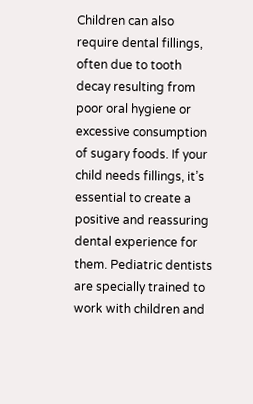Children can also require dental fillings, often due to tooth decay resulting from poor oral hygiene or excessive consumption of sugary foods. If your child needs fillings, it’s essential to create a positive and reassuring dental experience for them. Pediatric dentists are specially trained to work with children and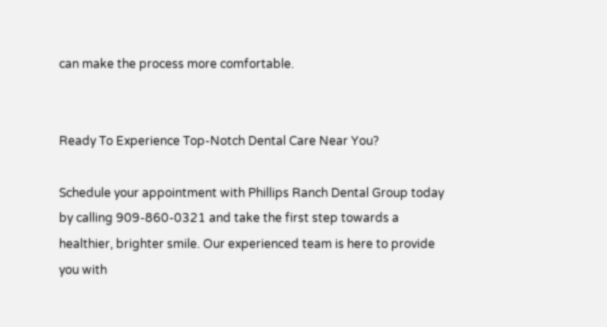can make the process more comfortable.


Ready To Experience Top-Notch Dental Care Near You?

Schedule your appointment with Phillips Ranch Dental Group today by calling 909-860-0321 and take the first step towards a healthier, brighter smile. Our experienced team is here to provide you with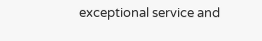exceptional service and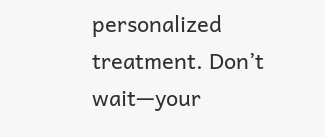personalized treatment. Don’t wait—your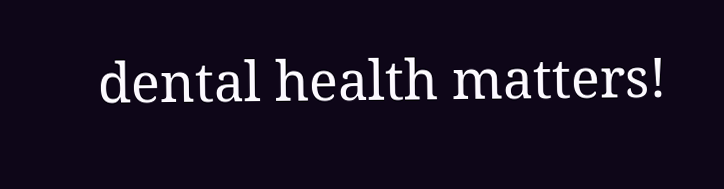dental health matters!